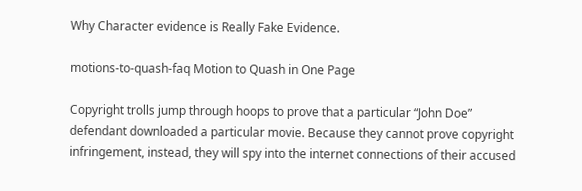Why Character evidence is Really Fake Evidence.

motions-to-quash-faq Motion to Quash in One Page

Copyright trolls jump through hoops to prove that a particular “John Doe” defendant downloaded a particular movie. Because they cannot prove copyright infringement, instead, they will spy into the internet connections of their accused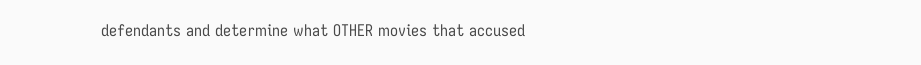defendants and determine what OTHER movies that accused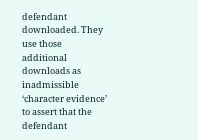defendant downloaded. They use those additional downloads as inadmissible ‘character evidence’ to assert that the defendant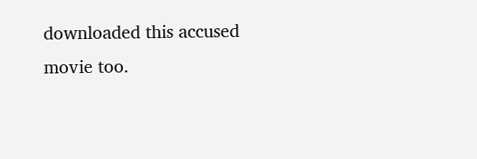downloaded this accused movie too.